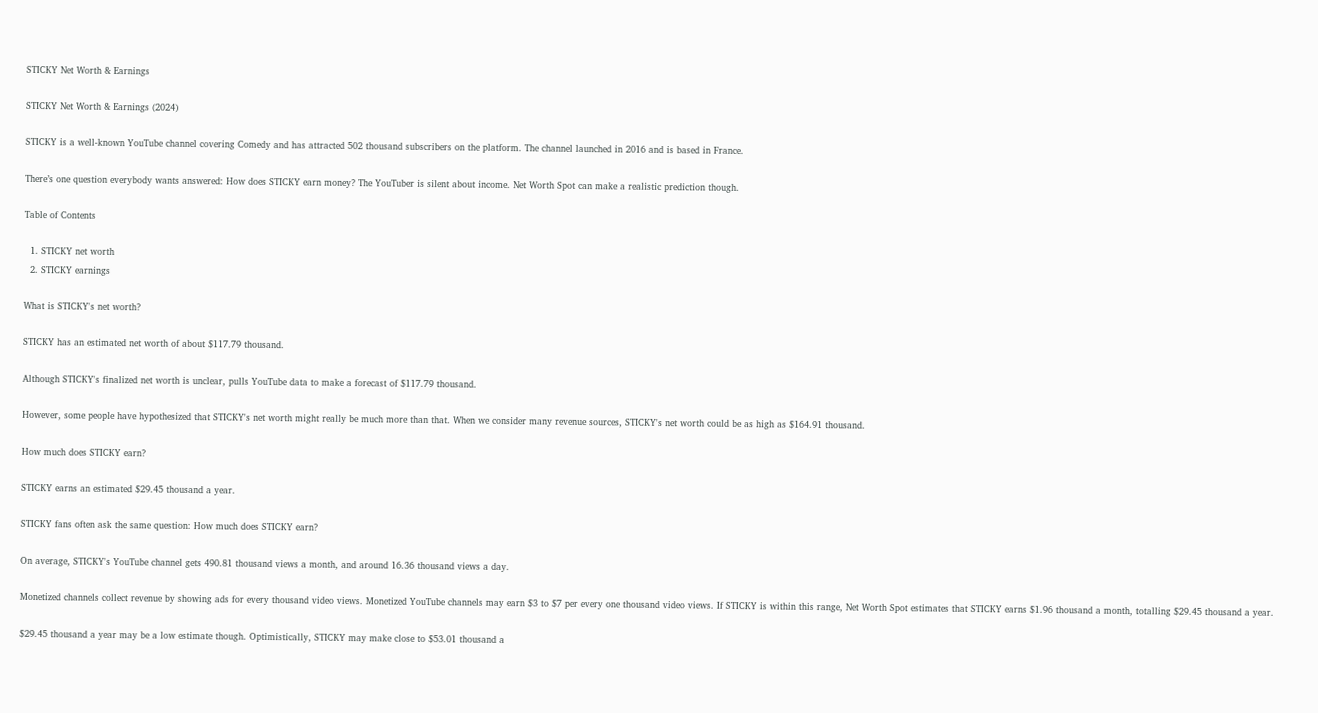STICKY Net Worth & Earnings

STICKY Net Worth & Earnings (2024)

STICKY is a well-known YouTube channel covering Comedy and has attracted 502 thousand subscribers on the platform. The channel launched in 2016 and is based in France.

There’s one question everybody wants answered: How does STICKY earn money? The YouTuber is silent about income. Net Worth Spot can make a realistic prediction though.

Table of Contents

  1. STICKY net worth
  2. STICKY earnings

What is STICKY's net worth?

STICKY has an estimated net worth of about $117.79 thousand.

Although STICKY's finalized net worth is unclear, pulls YouTube data to make a forecast of $117.79 thousand.

However, some people have hypothesized that STICKY's net worth might really be much more than that. When we consider many revenue sources, STICKY's net worth could be as high as $164.91 thousand.

How much does STICKY earn?

STICKY earns an estimated $29.45 thousand a year.

STICKY fans often ask the same question: How much does STICKY earn?

On average, STICKY's YouTube channel gets 490.81 thousand views a month, and around 16.36 thousand views a day.

Monetized channels collect revenue by showing ads for every thousand video views. Monetized YouTube channels may earn $3 to $7 per every one thousand video views. If STICKY is within this range, Net Worth Spot estimates that STICKY earns $1.96 thousand a month, totalling $29.45 thousand a year.

$29.45 thousand a year may be a low estimate though. Optimistically, STICKY may make close to $53.01 thousand a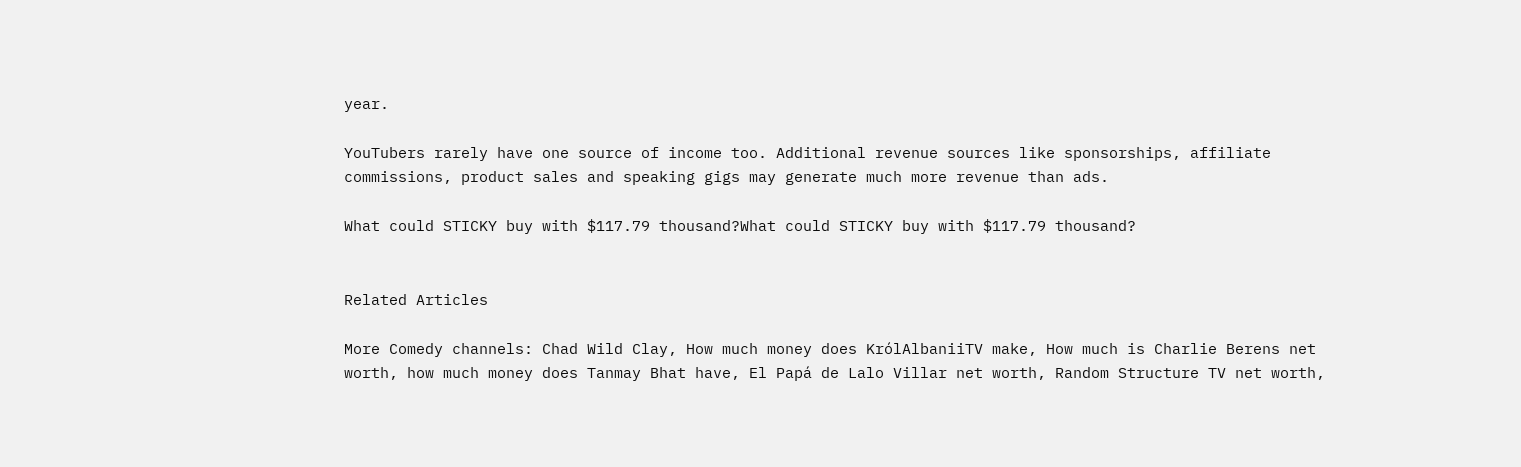year.

YouTubers rarely have one source of income too. Additional revenue sources like sponsorships, affiliate commissions, product sales and speaking gigs may generate much more revenue than ads.

What could STICKY buy with $117.79 thousand?What could STICKY buy with $117.79 thousand?


Related Articles

More Comedy channels: Chad Wild Clay, How much money does KrólAlbaniiTV make, How much is Charlie Berens net worth, how much money does Tanmay Bhat have, El Papá de Lalo Villar net worth, Random Structure TV net worth,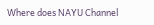Where does NAYU Channel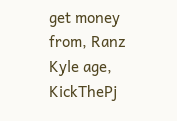get money from, Ranz Kyle age, KickThePj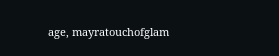age, mayratouchofglam